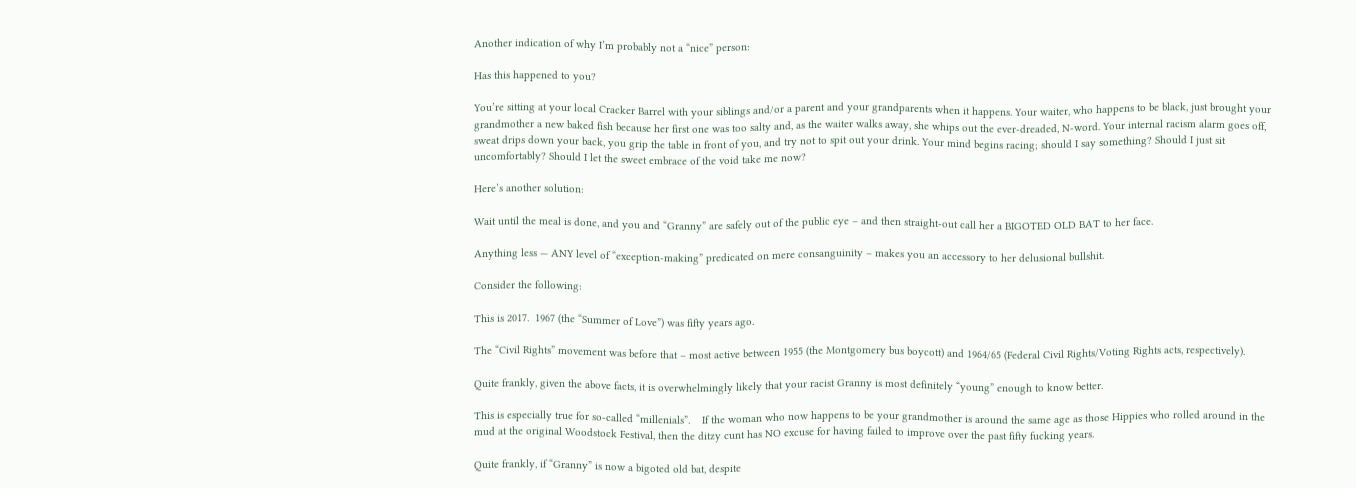Another indication of why I’m probably not a “nice” person:

Has this happened to you?

You’re sitting at your local Cracker Barrel with your siblings and/or a parent and your grandparents when it happens. Your waiter, who happens to be black, just brought your grandmother a new baked fish because her first one was too salty and, as the waiter walks away, she whips out the ever-dreaded, N-word. Your internal racism alarm goes off, sweat drips down your back, you grip the table in front of you, and try not to spit out your drink. Your mind begins racing; should I say something? Should I just sit uncomfortably? Should I let the sweet embrace of the void take me now?

Here’s another solution:

Wait until the meal is done, and you and “Granny” are safely out of the public eye – and then straight-out call her a BIGOTED OLD BAT to her face.

Anything less — ANY level of “exception-making” predicated on mere consanguinity – makes you an accessory to her delusional bullshit.

Consider the following:

This is 2017.  1967 (the “Summer of Love”) was fifty years ago.

The “Civil Rights” movement was before that – most active between 1955 (the Montgomery bus boycott) and 1964/65 (Federal Civil Rights/Voting Rights acts, respectively).

Quite frankly, given the above facts, it is overwhelmingly likely that your racist Granny is most definitely “young” enough to know better.

This is especially true for so-called “millenials”.    If the woman who now happens to be your grandmother is around the same age as those Hippies who rolled around in the mud at the original Woodstock Festival, then the ditzy cunt has NO excuse for having failed to improve over the past fifty fucking years.

Quite frankly, if “Granny” is now a bigoted old bat, despite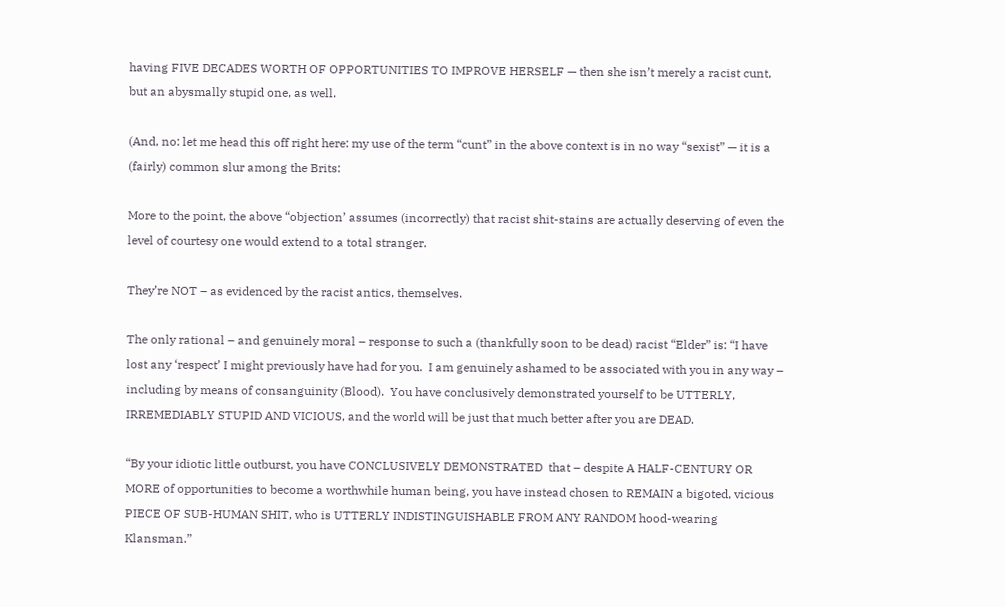having FIVE DECADES WORTH OF OPPORTUNITIES TO IMPROVE HERSELF — then she isn’t merely a racist cunt, but an abysmally stupid one, as well.

(And, no: let me head this off right here: my use of the term “cunt” in the above context is in no way “sexist” — it is a (fairly) common slur among the Brits:

More to the point, the above “objection’ assumes (incorrectly) that racist shit-stains are actually deserving of even the level of courtesy one would extend to a total stranger.

They’re NOT – as evidenced by the racist antics, themselves.

The only rational – and genuinely moral – response to such a (thankfully soon to be dead) racist “Elder” is: “I have lost any ‘respect’ I might previously have had for you.  I am genuinely ashamed to be associated with you in any way – including by means of consanguinity (Blood).  You have conclusively demonstrated yourself to be UTTERLY, IRREMEDIABLY STUPID AND VICIOUS, and the world will be just that much better after you are DEAD.

“By your idiotic little outburst, you have CONCLUSIVELY DEMONSTRATED  that – despite A HALF-CENTURY OR MORE of opportunities to become a worthwhile human being, you have instead chosen to REMAIN a bigoted, vicious PIECE OF SUB-HUMAN SHIT, who is UTTERLY INDISTINGUISHABLE FROM ANY RANDOM hood-wearing Klansman.”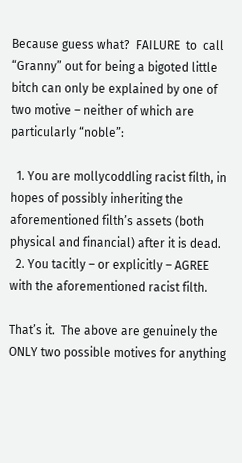Because guess what?  FAILURE  to  call “Granny” out for being a bigoted little bitch can only be explained by one of two motive – neither of which are particularly “noble”:

  1. You are mollycoddling racist filth, in hopes of possibly inheriting the aforementioned filth’s assets (both physical and financial) after it is dead.
  2. You tacitly – or explicitly – AGREE with the aforementioned racist filth.

That’s it.  The above are genuinely the ONLY two possible motives for anything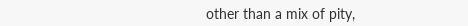other than a mix of pity,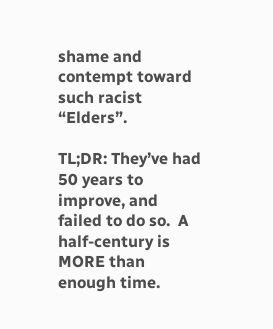shame and contempt toward such racist “Elders”.

TL;DR: They’ve had 50 years to improve, and failed to do so.  A half-century is MORE than enough time.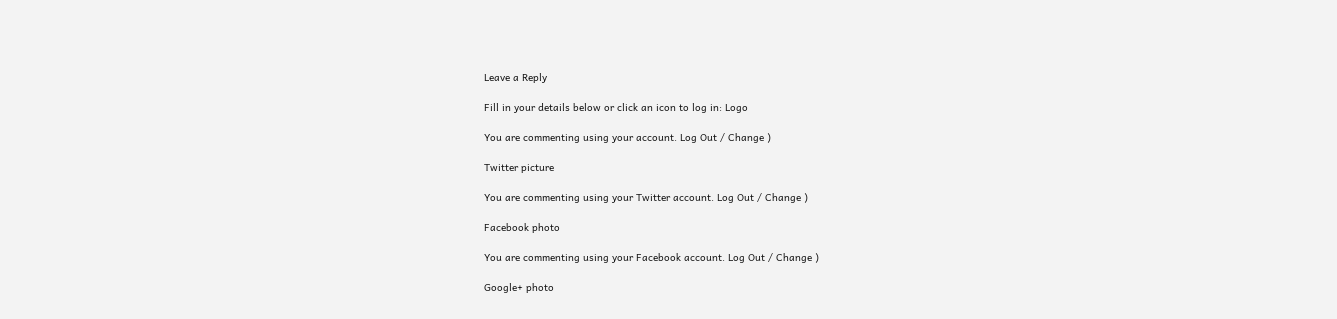Leave a Reply

Fill in your details below or click an icon to log in: Logo

You are commenting using your account. Log Out / Change )

Twitter picture

You are commenting using your Twitter account. Log Out / Change )

Facebook photo

You are commenting using your Facebook account. Log Out / Change )

Google+ photo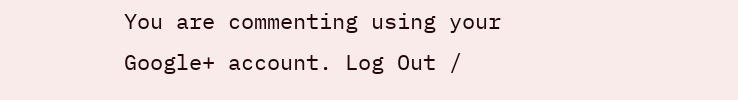You are commenting using your Google+ account. Log Out /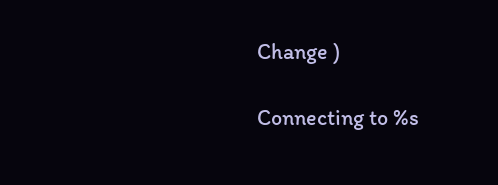Change )

Connecting to %s